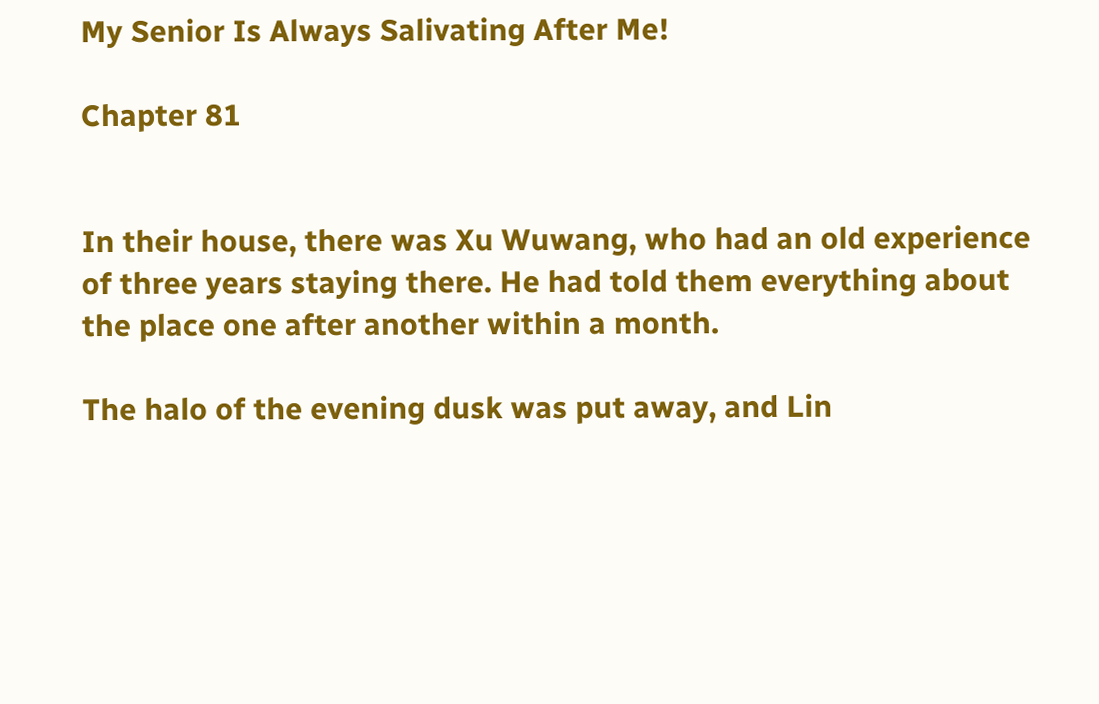My Senior Is Always Salivating After Me!

Chapter 81


In their house, there was Xu Wuwang, who had an old experience of three years staying there. He had told them everything about the place one after another within a month.

The halo of the evening dusk was put away, and Lin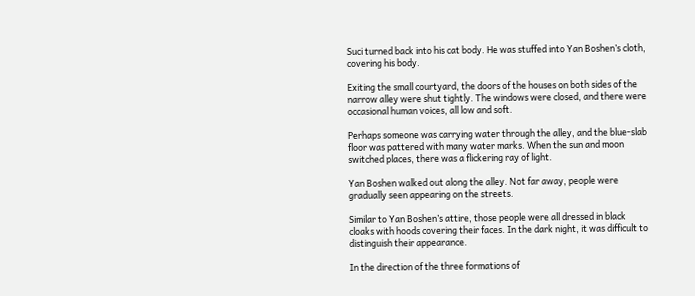Suci turned back into his cat body. He was stuffed into Yan Boshen’s cloth, covering his body.

Exiting the small courtyard, the doors of the houses on both sides of the narrow alley were shut tightly. The windows were closed, and there were occasional human voices, all low and soft.

Perhaps someone was carrying water through the alley, and the blue-slab floor was pattered with many water marks. When the sun and moon switched places, there was a flickering ray of light.

Yan Boshen walked out along the alley. Not far away, people were gradually seen appearing on the streets.

Similar to Yan Boshen’s attire, those people were all dressed in black cloaks with hoods covering their faces. In the dark night, it was difficult to distinguish their appearance.

In the direction of the three formations of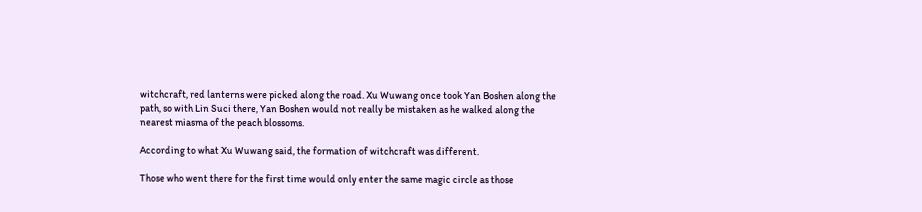witchcraft, red lanterns were picked along the road. Xu Wuwang once took Yan Boshen along the path, so with Lin Suci there, Yan Boshen would not really be mistaken as he walked along the nearest miasma of the peach blossoms.

According to what Xu Wuwang said, the formation of witchcraft was different.

Those who went there for the first time would only enter the same magic circle as those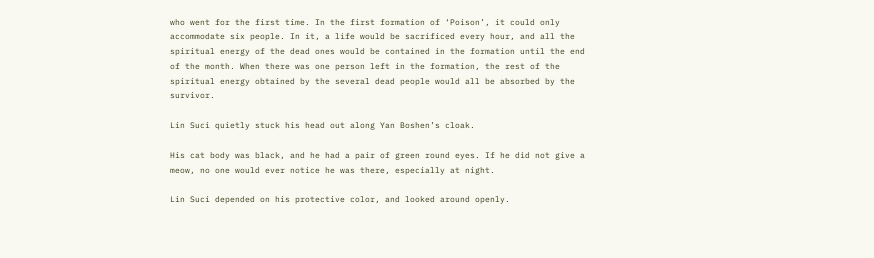who went for the first time. In the first formation of ‘Poison’, it could only accommodate six people. In it, a life would be sacrificed every hour, and all the spiritual energy of the dead ones would be contained in the formation until the end of the month. When there was one person left in the formation, the rest of the spiritual energy obtained by the several dead people would all be absorbed by the survivor.

Lin Suci quietly stuck his head out along Yan Boshen’s cloak.

His cat body was black, and he had a pair of green round eyes. If he did not give a meow, no one would ever notice he was there, especially at night.

Lin Suci depended on his protective color, and looked around openly.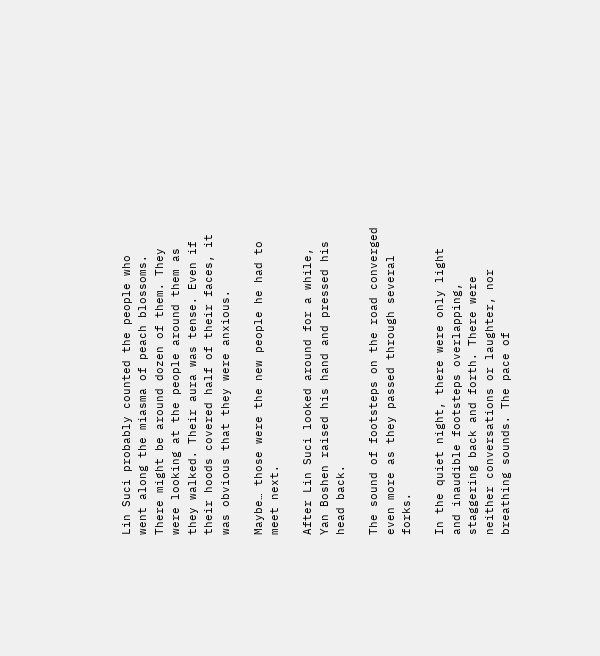Lin Suci probably counted the people who went along the miasma of peach blossoms. There might be around dozen of them. They were looking at the people around them as they walked. Their aura was tense. Even if their hoods covered half of their faces, it was obvious that they were anxious.

Maybe… those were the new people he had to meet next.

After Lin Suci looked around for a while, Yan Boshen raised his hand and pressed his head back.

The sound of footsteps on the road converged even more as they passed through several forks.

In the quiet night, there were only light and inaudible footsteps overlapping, staggering back and forth. There were neither conversations or laughter, nor breathing sounds. The pace of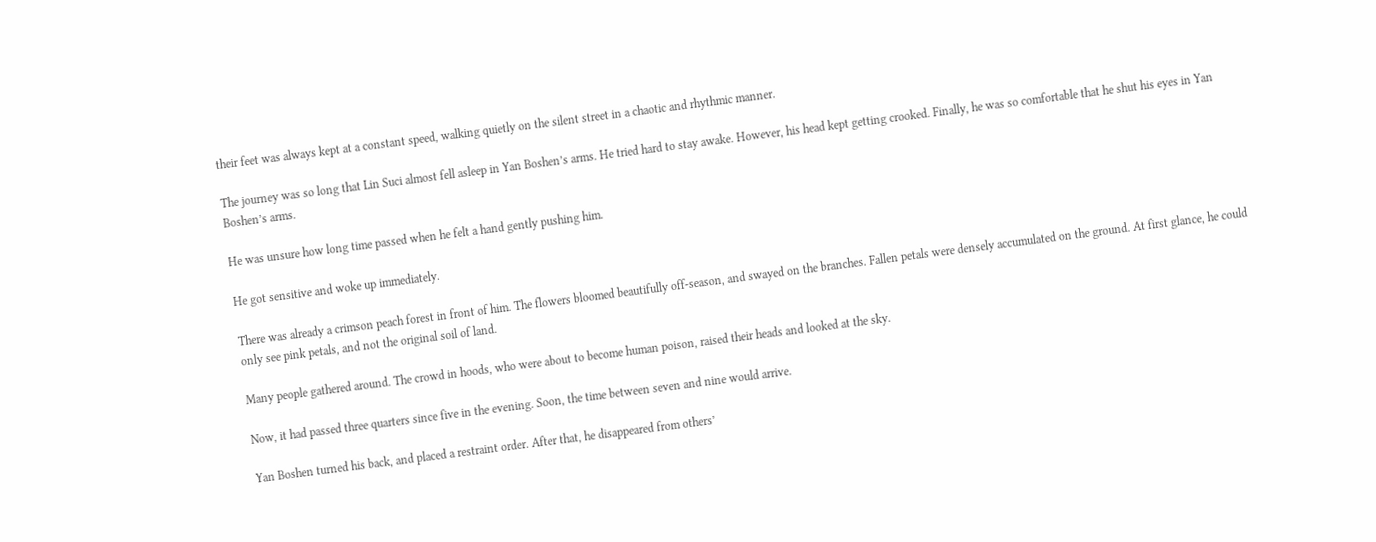their feet was always kept at a constant speed, walking quietly on the silent street in a chaotic and rhythmic manner.

The journey was so long that Lin Suci almost fell asleep in Yan Boshen’s arms. He tried hard to stay awake. However, his head kept getting crooked. Finally, he was so comfortable that he shut his eyes in Yan Boshen’s arms.

He was unsure how long time passed when he felt a hand gently pushing him.

He got sensitive and woke up immediately.

There was already a crimson peach forest in front of him. The flowers bloomed beautifully off-season, and swayed on the branches. Fallen petals were densely accumulated on the ground. At first glance, he could only see pink petals, and not the original soil of land.

Many people gathered around. The crowd in hoods, who were about to become human poison, raised their heads and looked at the sky.

Now, it had passed three quarters since five in the evening. Soon, the time between seven and nine would arrive.

Yan Boshen turned his back, and placed a restraint order. After that, he disappeared from others’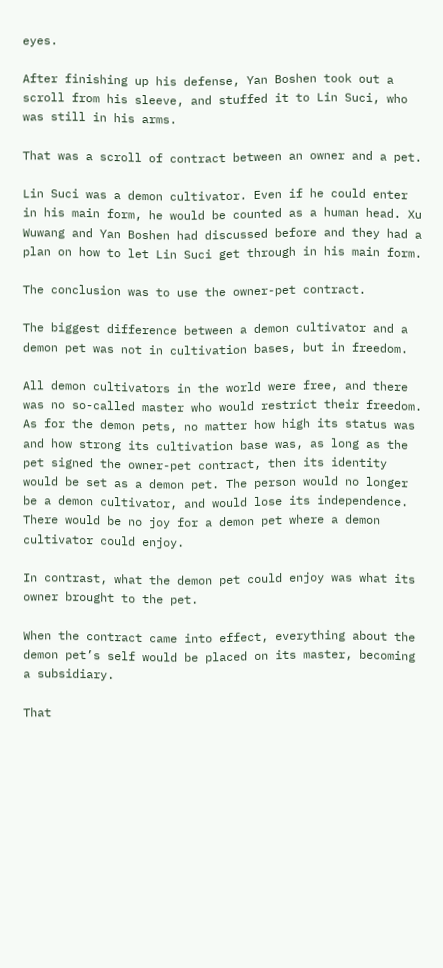eyes.

After finishing up his defense, Yan Boshen took out a scroll from his sleeve, and stuffed it to Lin Suci, who was still in his arms.

That was a scroll of contract between an owner and a pet.

Lin Suci was a demon cultivator. Even if he could enter in his main form, he would be counted as a human head. Xu Wuwang and Yan Boshen had discussed before and they had a plan on how to let Lin Suci get through in his main form.

The conclusion was to use the owner-pet contract.

The biggest difference between a demon cultivator and a demon pet was not in cultivation bases, but in freedom.

All demon cultivators in the world were free, and there was no so-called master who would restrict their freedom. As for the demon pets, no matter how high its status was and how strong its cultivation base was, as long as the pet signed the owner-pet contract, then its identity would be set as a demon pet. The person would no longer be a demon cultivator, and would lose its independence. There would be no joy for a demon pet where a demon cultivator could enjoy.

In contrast, what the demon pet could enjoy was what its owner brought to the pet.

When the contract came into effect, everything about the demon pet’s self would be placed on its master, becoming a subsidiary.

That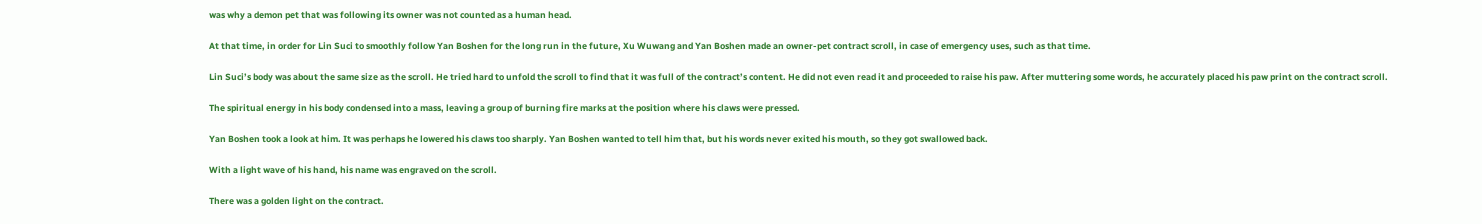was why a demon pet that was following its owner was not counted as a human head.

At that time, in order for Lin Suci to smoothly follow Yan Boshen for the long run in the future, Xu Wuwang and Yan Boshen made an owner-pet contract scroll, in case of emergency uses, such as that time.

Lin Suci’s body was about the same size as the scroll. He tried hard to unfold the scroll to find that it was full of the contract’s content. He did not even read it and proceeded to raise his paw. After muttering some words, he accurately placed his paw print on the contract scroll.

The spiritual energy in his body condensed into a mass, leaving a group of burning fire marks at the position where his claws were pressed.

Yan Boshen took a look at him. It was perhaps he lowered his claws too sharply. Yan Boshen wanted to tell him that, but his words never exited his mouth, so they got swallowed back.

With a light wave of his hand, his name was engraved on the scroll.

There was a golden light on the contract.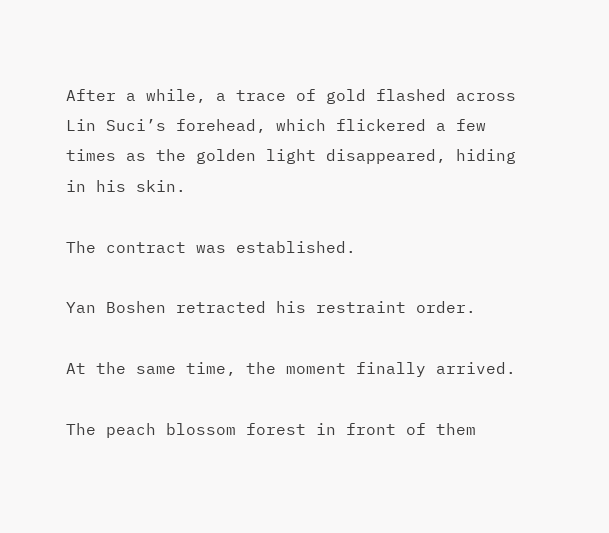After a while, a trace of gold flashed across Lin Suci’s forehead, which flickered a few times as the golden light disappeared, hiding in his skin.

The contract was established.

Yan Boshen retracted his restraint order.

At the same time, the moment finally arrived.

The peach blossom forest in front of them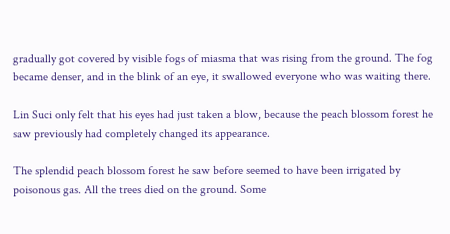gradually got covered by visible fogs of miasma that was rising from the ground. The fog became denser, and in the blink of an eye, it swallowed everyone who was waiting there.

Lin Suci only felt that his eyes had just taken a blow, because the peach blossom forest he saw previously had completely changed its appearance.

The splendid peach blossom forest he saw before seemed to have been irrigated by poisonous gas. All the trees died on the ground. Some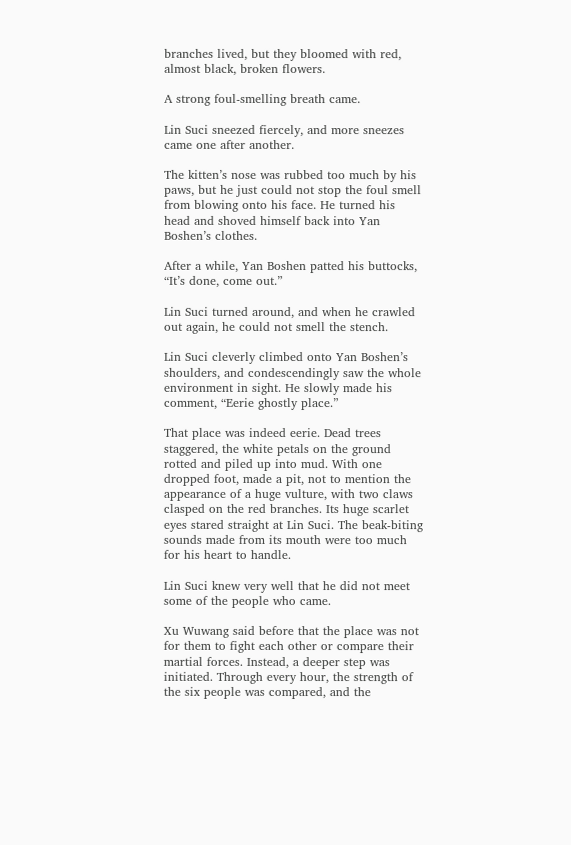branches lived, but they bloomed with red, almost black, broken flowers.

A strong foul-smelling breath came.

Lin Suci sneezed fiercely, and more sneezes came one after another.

The kitten’s nose was rubbed too much by his paws, but he just could not stop the foul smell from blowing onto his face. He turned his head and shoved himself back into Yan Boshen’s clothes.

After a while, Yan Boshen patted his buttocks, “It’s done, come out.”

Lin Suci turned around, and when he crawled out again, he could not smell the stench.

Lin Suci cleverly climbed onto Yan Boshen’s shoulders, and condescendingly saw the whole environment in sight. He slowly made his comment, “Eerie ghostly place.”

That place was indeed eerie. Dead trees staggered, the white petals on the ground rotted and piled up into mud. With one dropped foot, made a pit, not to mention the appearance of a huge vulture, with two claws clasped on the red branches. Its huge scarlet eyes stared straight at Lin Suci. The beak-biting sounds made from its mouth were too much for his heart to handle.

Lin Suci knew very well that he did not meet some of the people who came.

Xu Wuwang said before that the place was not for them to fight each other or compare their martial forces. Instead, a deeper step was initiated. Through every hour, the strength of the six people was compared, and the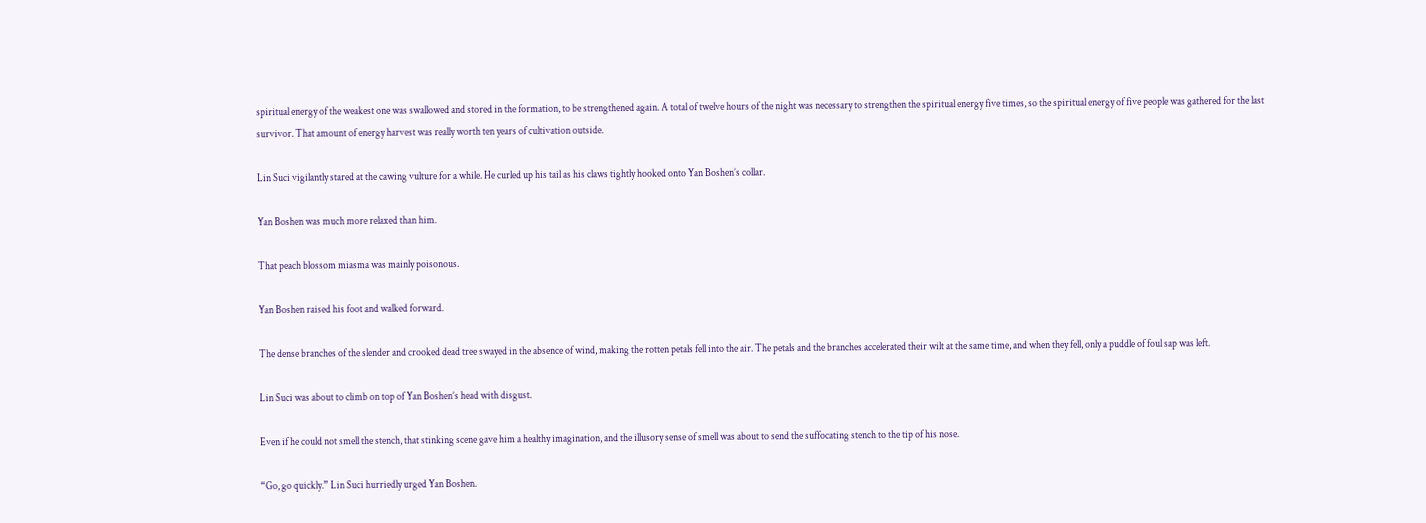spiritual energy of the weakest one was swallowed and stored in the formation, to be strengthened again. A total of twelve hours of the night was necessary to strengthen the spiritual energy five times, so the spiritual energy of five people was gathered for the last survivor. That amount of energy harvest was really worth ten years of cultivation outside.

Lin Suci vigilantly stared at the cawing vulture for a while. He curled up his tail as his claws tightly hooked onto Yan Boshen’s collar.

Yan Boshen was much more relaxed than him.

That peach blossom miasma was mainly poisonous.

Yan Boshen raised his foot and walked forward.

The dense branches of the slender and crooked dead tree swayed in the absence of wind, making the rotten petals fell into the air. The petals and the branches accelerated their wilt at the same time, and when they fell, only a puddle of foul sap was left.

Lin Suci was about to climb on top of Yan Boshen’s head with disgust.

Even if he could not smell the stench, that stinking scene gave him a healthy imagination, and the illusory sense of smell was about to send the suffocating stench to the tip of his nose.

“Go, go quickly.” Lin Suci hurriedly urged Yan Boshen.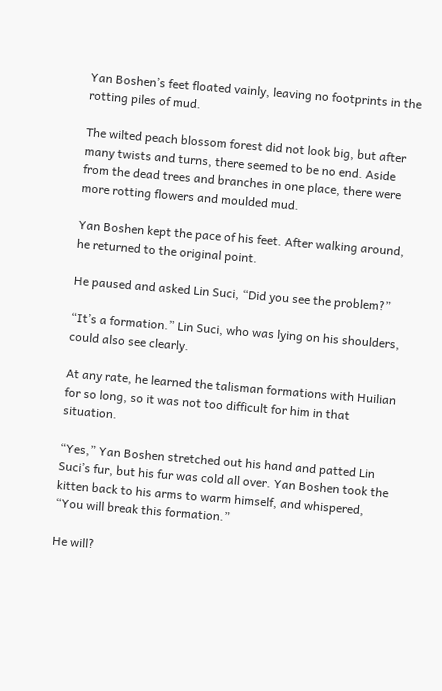Yan Boshen’s feet floated vainly, leaving no footprints in the rotting piles of mud.

The wilted peach blossom forest did not look big, but after many twists and turns, there seemed to be no end. Aside from the dead trees and branches in one place, there were more rotting flowers and moulded mud.

Yan Boshen kept the pace of his feet. After walking around, he returned to the original point.

He paused and asked Lin Suci, “Did you see the problem?”

“It’s a formation.” Lin Suci, who was lying on his shoulders, could also see clearly.

At any rate, he learned the talisman formations with Huilian for so long, so it was not too difficult for him in that situation.

“Yes,” Yan Boshen stretched out his hand and patted Lin Suci’s fur, but his fur was cold all over. Yan Boshen took the kitten back to his arms to warm himself, and whispered, “You will break this formation.”

He will?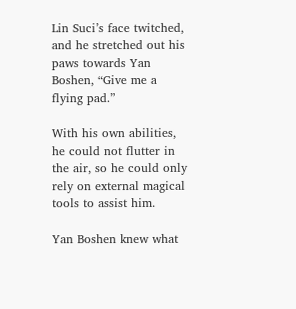Lin Suci’s face twitched, and he stretched out his paws towards Yan Boshen, “Give me a flying pad.”

With his own abilities, he could not flutter in the air, so he could only rely on external magical tools to assist him.

Yan Boshen knew what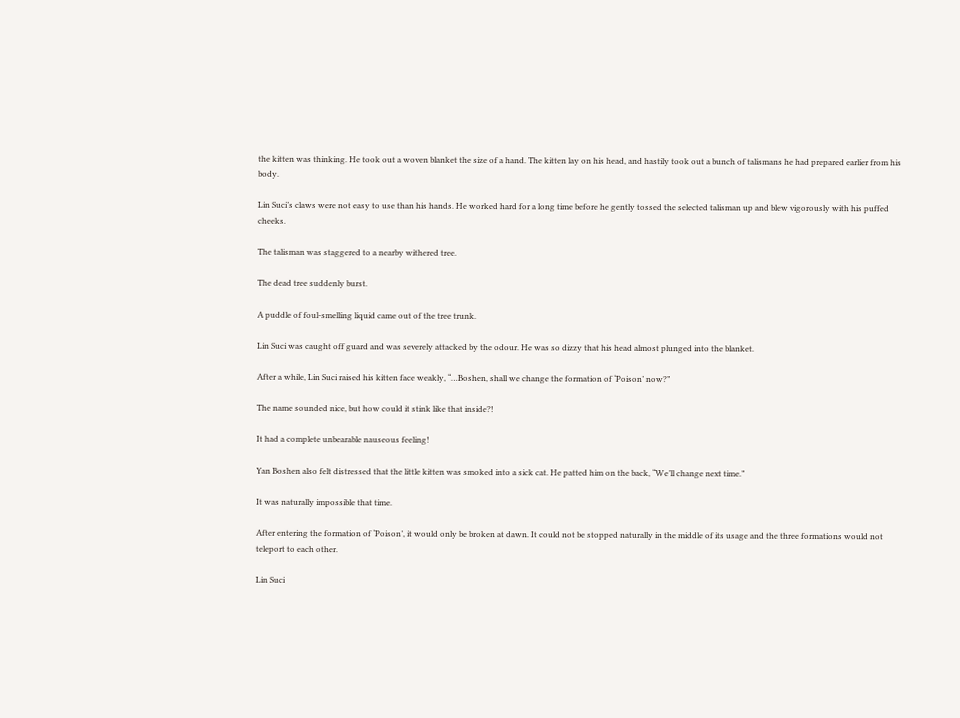the kitten was thinking. He took out a woven blanket the size of a hand. The kitten lay on his head, and hastily took out a bunch of talismans he had prepared earlier from his body.

Lin Suci’s claws were not easy to use than his hands. He worked hard for a long time before he gently tossed the selected talisman up and blew vigorously with his puffed cheeks.

The talisman was staggered to a nearby withered tree.

The dead tree suddenly burst.

A puddle of foul-smelling liquid came out of the tree trunk.

Lin Suci was caught off guard and was severely attacked by the odour. He was so dizzy that his head almost plunged into the blanket.

After a while, Lin Suci raised his kitten face weakly, “…Boshen, shall we change the formation of ‘Poison’ now?”

The name sounded nice, but how could it stink like that inside?!

It had a complete unbearable nauseous feeling!

Yan Boshen also felt distressed that the little kitten was smoked into a sick cat. He patted him on the back, “We’ll change next time.”

It was naturally impossible that time.

After entering the formation of ‘Poison’, it would only be broken at dawn. It could not be stopped naturally in the middle of its usage and the three formations would not teleport to each other.

Lin Suci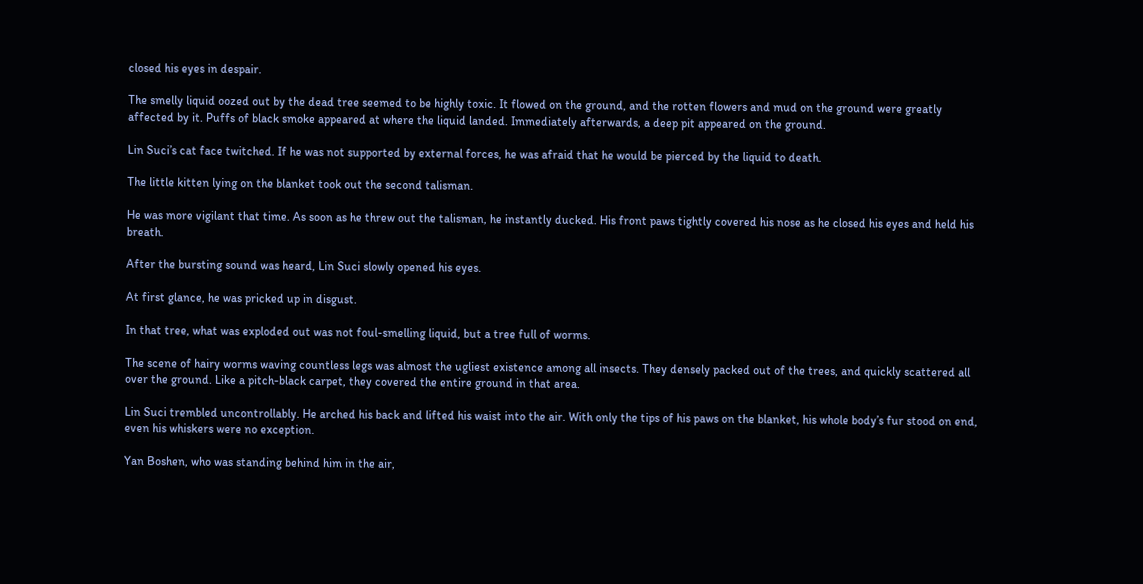closed his eyes in despair.

The smelly liquid oozed out by the dead tree seemed to be highly toxic. It flowed on the ground, and the rotten flowers and mud on the ground were greatly affected by it. Puffs of black smoke appeared at where the liquid landed. Immediately afterwards, a deep pit appeared on the ground.

Lin Suci’s cat face twitched. If he was not supported by external forces, he was afraid that he would be pierced by the liquid to death.

The little kitten lying on the blanket took out the second talisman.

He was more vigilant that time. As soon as he threw out the talisman, he instantly ducked. His front paws tightly covered his nose as he closed his eyes and held his breath.

After the bursting sound was heard, Lin Suci slowly opened his eyes.

At first glance, he was pricked up in disgust.

In that tree, what was exploded out was not foul-smelling liquid, but a tree full of worms.

The scene of hairy worms waving countless legs was almost the ugliest existence among all insects. They densely packed out of the trees, and quickly scattered all over the ground. Like a pitch-black carpet, they covered the entire ground in that area.

Lin Suci trembled uncontrollably. He arched his back and lifted his waist into the air. With only the tips of his paws on the blanket, his whole body’s fur stood on end, even his whiskers were no exception.

Yan Boshen, who was standing behind him in the air,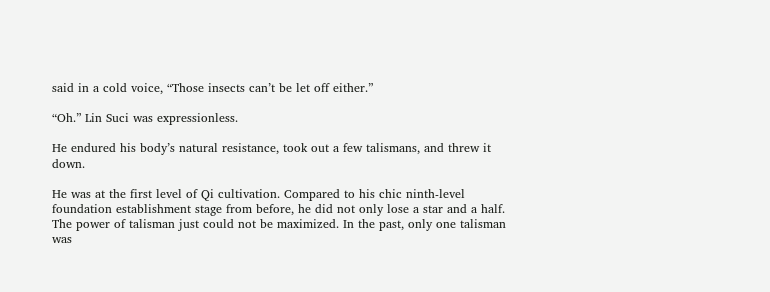said in a cold voice, “Those insects can’t be let off either.”

“Oh.” Lin Suci was expressionless.

He endured his body’s natural resistance, took out a few talismans, and threw it down.

He was at the first level of Qi cultivation. Compared to his chic ninth-level foundation establishment stage from before, he did not only lose a star and a half. The power of talisman just could not be maximized. In the past, only one talisman was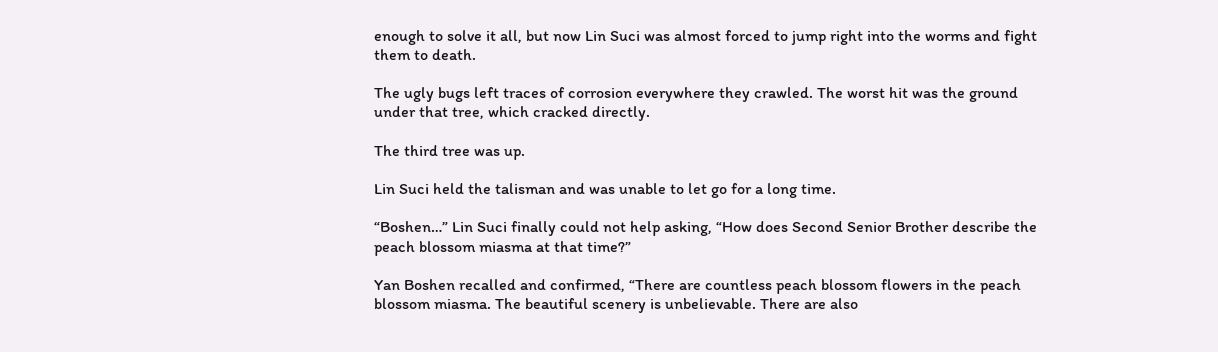enough to solve it all, but now Lin Suci was almost forced to jump right into the worms and fight them to death.

The ugly bugs left traces of corrosion everywhere they crawled. The worst hit was the ground under that tree, which cracked directly.

The third tree was up.

Lin Suci held the talisman and was unable to let go for a long time.

“Boshen…” Lin Suci finally could not help asking, “How does Second Senior Brother describe the peach blossom miasma at that time?”

Yan Boshen recalled and confirmed, “There are countless peach blossom flowers in the peach blossom miasma. The beautiful scenery is unbelievable. There are also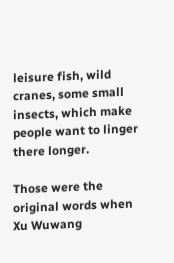leisure fish, wild cranes, some small insects, which make people want to linger there longer.

Those were the original words when Xu Wuwang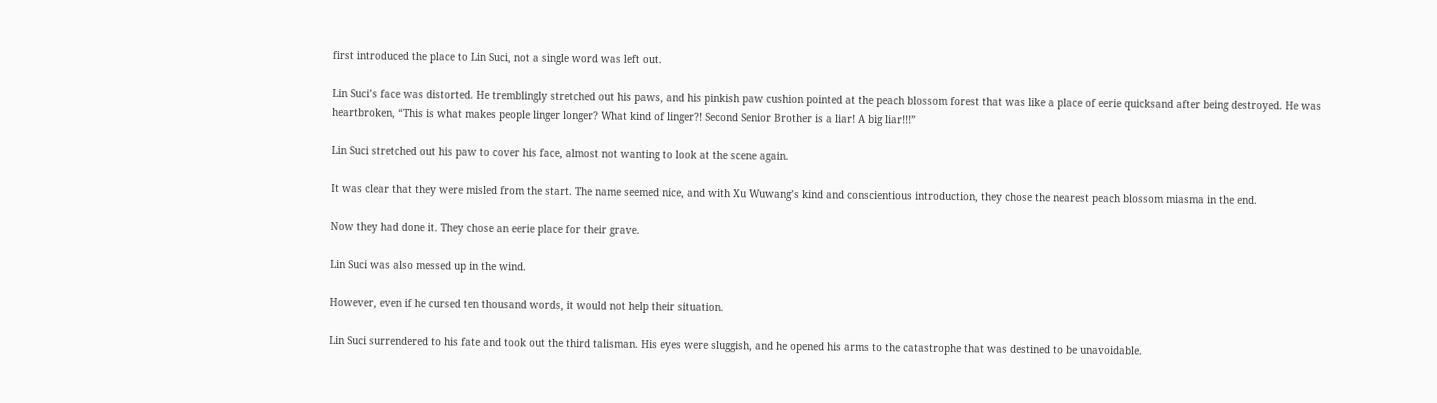first introduced the place to Lin Suci, not a single word was left out.

Lin Suci’s face was distorted. He tremblingly stretched out his paws, and his pinkish paw cushion pointed at the peach blossom forest that was like a place of eerie quicksand after being destroyed. He was heartbroken, “This is what makes people linger longer? What kind of linger?! Second Senior Brother is a liar! A big liar!!!”

Lin Suci stretched out his paw to cover his face, almost not wanting to look at the scene again.

It was clear that they were misled from the start. The name seemed nice, and with Xu Wuwang’s kind and conscientious introduction, they chose the nearest peach blossom miasma in the end.

Now they had done it. They chose an eerie place for their grave.

Lin Suci was also messed up in the wind.

However, even if he cursed ten thousand words, it would not help their situation.

Lin Suci surrendered to his fate and took out the third talisman. His eyes were sluggish, and he opened his arms to the catastrophe that was destined to be unavoidable.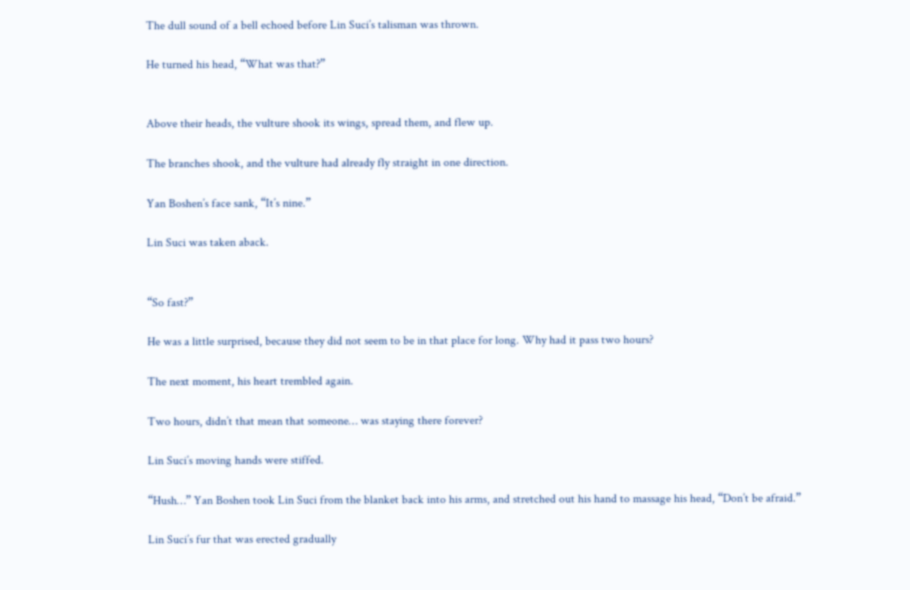The dull sound of a bell echoed before Lin Suci’s talisman was thrown.

He turned his head, “What was that?”


Above their heads, the vulture shook its wings, spread them, and flew up.

The branches shook, and the vulture had already fly straight in one direction.

Yan Boshen’s face sank, “It’s nine.”

Lin Suci was taken aback.


“So fast?”

He was a little surprised, because they did not seem to be in that place for long. Why had it pass two hours?

The next moment, his heart trembled again.

Two hours, didn’t that mean that someone… was staying there forever?

Lin Suci’s moving hands were stiffed.

“Hush…” Yan Boshen took Lin Suci from the blanket back into his arms, and stretched out his hand to massage his head, “Don’t be afraid.”

Lin Suci’s fur that was erected gradually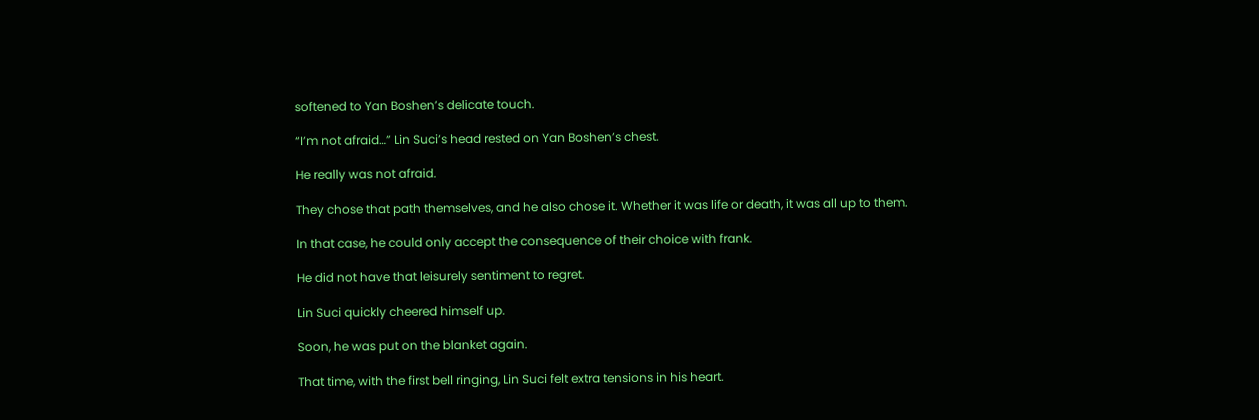softened to Yan Boshen’s delicate touch.

“I’m not afraid…” Lin Suci’s head rested on Yan Boshen’s chest.

He really was not afraid.

They chose that path themselves, and he also chose it. Whether it was life or death, it was all up to them.

In that case, he could only accept the consequence of their choice with frank.

He did not have that leisurely sentiment to regret.

Lin Suci quickly cheered himself up.

Soon, he was put on the blanket again.

That time, with the first bell ringing, Lin Suci felt extra tensions in his heart.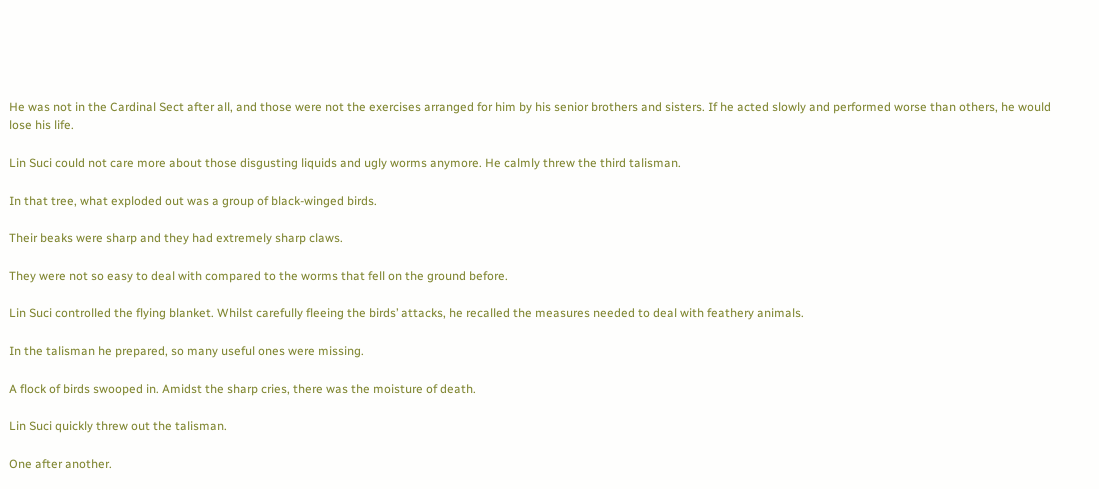He was not in the Cardinal Sect after all, and those were not the exercises arranged for him by his senior brothers and sisters. If he acted slowly and performed worse than others, he would lose his life.

Lin Suci could not care more about those disgusting liquids and ugly worms anymore. He calmly threw the third talisman.

In that tree, what exploded out was a group of black-winged birds.

Their beaks were sharp and they had extremely sharp claws.

They were not so easy to deal with compared to the worms that fell on the ground before.

Lin Suci controlled the flying blanket. Whilst carefully fleeing the birds’ attacks, he recalled the measures needed to deal with feathery animals.

In the talisman he prepared, so many useful ones were missing.

A flock of birds swooped in. Amidst the sharp cries, there was the moisture of death.

Lin Suci quickly threw out the talisman.

One after another.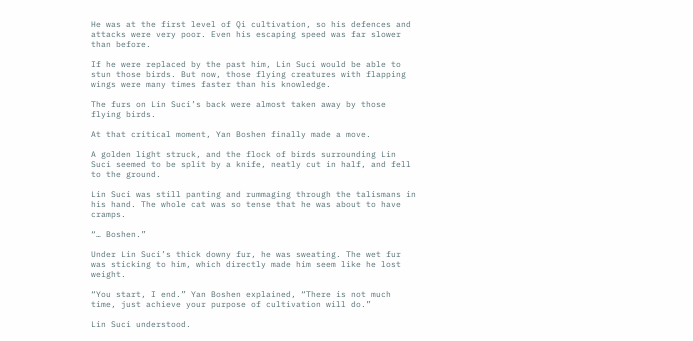He was at the first level of Qi cultivation, so his defences and attacks were very poor. Even his escaping speed was far slower than before.

If he were replaced by the past him, Lin Suci would be able to stun those birds. But now, those flying creatures with flapping wings were many times faster than his knowledge.

The furs on Lin Suci’s back were almost taken away by those flying birds.

At that critical moment, Yan Boshen finally made a move.

A golden light struck, and the flock of birds surrounding Lin Suci seemed to be split by a knife, neatly cut in half, and fell to the ground.

Lin Suci was still panting and rummaging through the talismans in his hand. The whole cat was so tense that he was about to have cramps.

“… Boshen.”

Under Lin Suci’s thick downy fur, he was sweating. The wet fur was sticking to him, which directly made him seem like he lost weight.

“You start, I end.” Yan Boshen explained, “There is not much time, just achieve your purpose of cultivation will do.”

Lin Suci understood.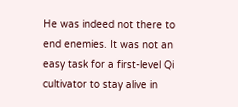He was indeed not there to end enemies. It was not an easy task for a first-level Qi cultivator to stay alive in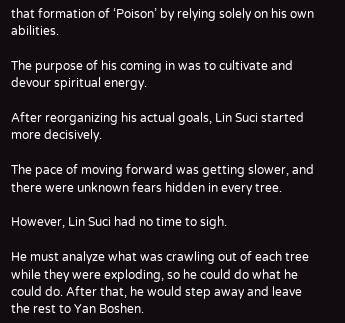that formation of ‘Poison’ by relying solely on his own abilities.

The purpose of his coming in was to cultivate and devour spiritual energy.

After reorganizing his actual goals, Lin Suci started more decisively.

The pace of moving forward was getting slower, and there were unknown fears hidden in every tree.

However, Lin Suci had no time to sigh.

He must analyze what was crawling out of each tree while they were exploding, so he could do what he could do. After that, he would step away and leave the rest to Yan Boshen.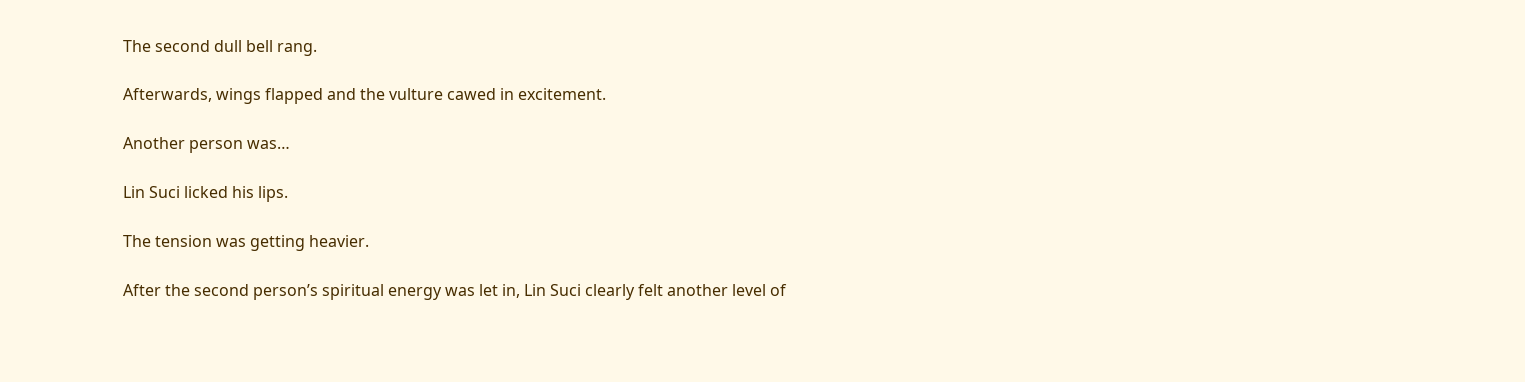The second dull bell rang.

Afterwards, wings flapped and the vulture cawed in excitement.

Another person was…

Lin Suci licked his lips.

The tension was getting heavier.

After the second person’s spiritual energy was let in, Lin Suci clearly felt another level of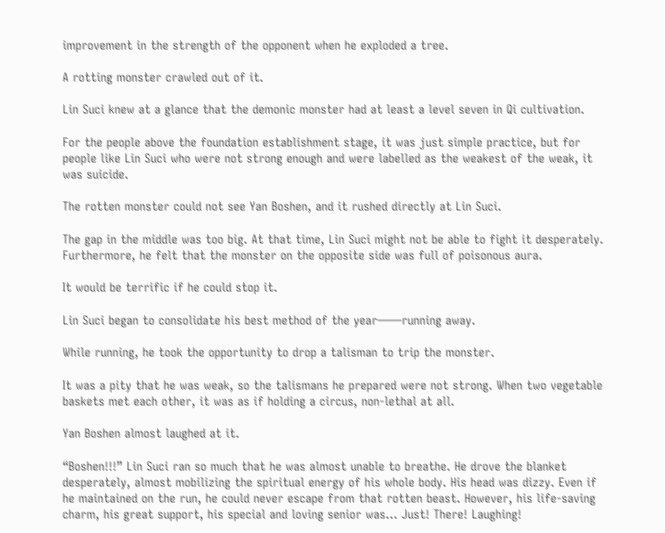improvement in the strength of the opponent when he exploded a tree.

A rotting monster crawled out of it.

Lin Suci knew at a glance that the demonic monster had at least a level seven in Qi cultivation.

For the people above the foundation establishment stage, it was just simple practice, but for people like Lin Suci who were not strong enough and were labelled as the weakest of the weak, it was suicide.

The rotten monster could not see Yan Boshen, and it rushed directly at Lin Suci.

The gap in the middle was too big. At that time, Lin Suci might not be able to fight it desperately. Furthermore, he felt that the monster on the opposite side was full of poisonous aura.

It would be terrific if he could stop it.

Lin Suci began to consolidate his best method of the year——running away.

While running, he took the opportunity to drop a talisman to trip the monster.

It was a pity that he was weak, so the talismans he prepared were not strong. When two vegetable baskets met each other, it was as if holding a circus, non-lethal at all.

Yan Boshen almost laughed at it.

“Boshen!!!” Lin Suci ran so much that he was almost unable to breathe. He drove the blanket desperately, almost mobilizing the spiritual energy of his whole body. His head was dizzy. Even if he maintained on the run, he could never escape from that rotten beast. However, his life-saving charm, his great support, his special and loving senior was… Just! There! Laughing!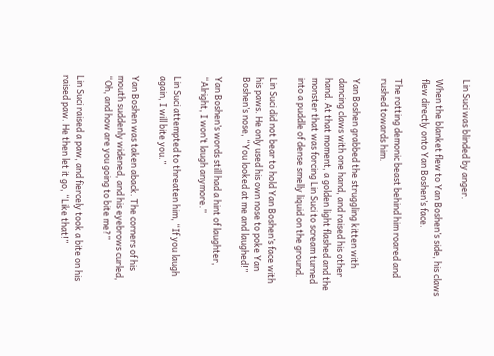Lin Suci was blinded by anger.

When the blanket flew to Yan Boshen’s side, his claws flew directly onto Yan Boshen’s face.

The rotting demonic beast behind him roared and rushed towards him.

Yan Boshen grabbed the struggling kitten with dancing claws with one hand, and raised his other hand. At that moment, a golden light flashed and the monster that was forcing Lin Suci to scream turned into a puddle of dense smelly liquid on the ground.

Lin Suci did not bear to hold Yan Boshen’s face with his paws. He only used his own nose to poke Yan Boshen’s nose, “You looked at me and laughed!”

Yan Boshen’s words still had a hint of laughter, “Alright, I won’t laugh anymore.”

Lin Suci attempted to threaten him, “If you laugh again, I will bite you.”

Yan Boshen was taken aback. The corners of his mouth suddenly widened, and his eyebrows curled, “Oh, and how are you going to bite me?”

Lin Suci raised a paw, and fiercely took a bite on his raised paw. He then let it go, “Like that!”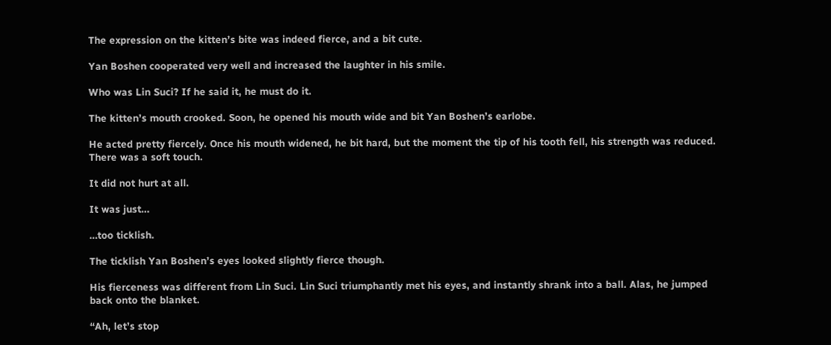The expression on the kitten’s bite was indeed fierce, and a bit cute.

Yan Boshen cooperated very well and increased the laughter in his smile.

Who was Lin Suci? If he said it, he must do it.

The kitten’s mouth crooked. Soon, he opened his mouth wide and bit Yan Boshen’s earlobe.

He acted pretty fiercely. Once his mouth widened, he bit hard, but the moment the tip of his tooth fell, his strength was reduced. There was a soft touch.

It did not hurt at all.

It was just…

…too ticklish.

The ticklish Yan Boshen’s eyes looked slightly fierce though.

His fierceness was different from Lin Suci. Lin Suci triumphantly met his eyes, and instantly shrank into a ball. Alas, he jumped back onto the blanket.

“Ah, let’s stop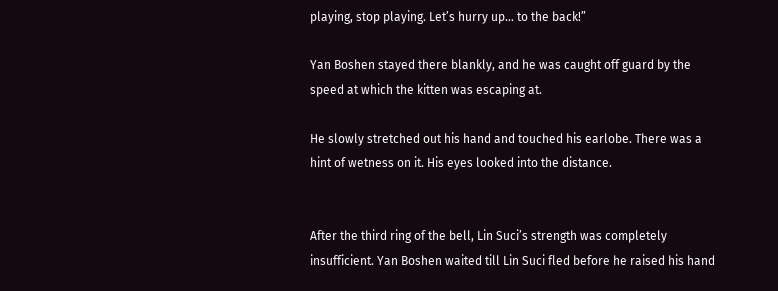playing, stop playing. Let’s hurry up… to the back!”

Yan Boshen stayed there blankly, and he was caught off guard by the speed at which the kitten was escaping at.

He slowly stretched out his hand and touched his earlobe. There was a hint of wetness on it. His eyes looked into the distance.


After the third ring of the bell, Lin Suci’s strength was completely insufficient. Yan Boshen waited till Lin Suci fled before he raised his hand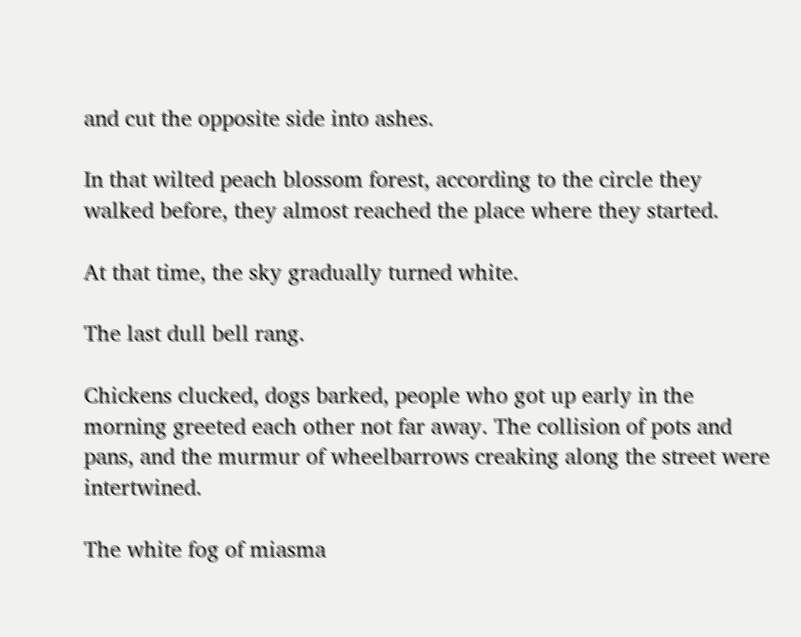and cut the opposite side into ashes.

In that wilted peach blossom forest, according to the circle they walked before, they almost reached the place where they started.

At that time, the sky gradually turned white.

The last dull bell rang.

Chickens clucked, dogs barked, people who got up early in the morning greeted each other not far away. The collision of pots and pans, and the murmur of wheelbarrows creaking along the street were intertwined.

The white fog of miasma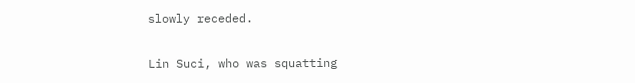slowly receded.

Lin Suci, who was squatting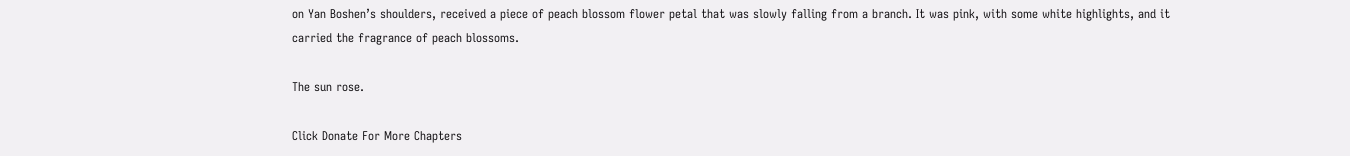on Yan Boshen’s shoulders, received a piece of peach blossom flower petal that was slowly falling from a branch. It was pink, with some white highlights, and it carried the fragrance of peach blossoms.

The sun rose.

Click Donate For More Chapters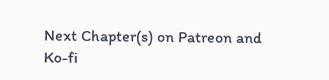Next Chapter(s) on Patreon and Ko-fi